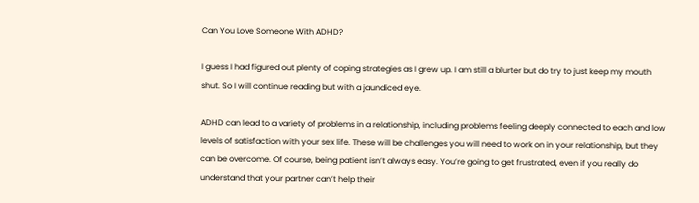Can You Love Someone With ADHD?

I guess I had figured out plenty of coping strategies as I grew up. I am still a blurter but do try to just keep my mouth shut. So I will continue reading but with a jaundiced eye.

ADHD can lead to a variety of problems in a relationship, including problems feeling deeply connected to each and low levels of satisfaction with your sex life. These will be challenges you will need to work on in your relationship, but they can be overcome. Of course, being patient isn’t always easy. You’re going to get frustrated, even if you really do understand that your partner can’t help their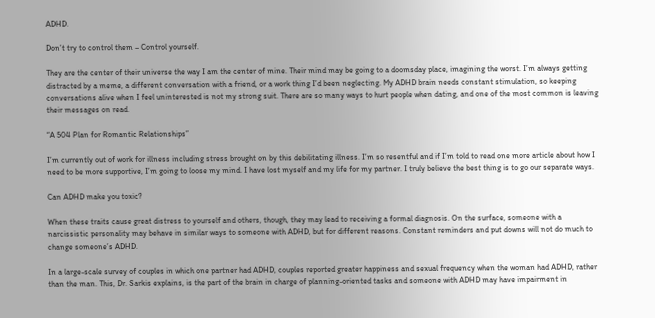ADHD.

Don’t try to control them – Control yourself.

They are the center of their universe the way I am the center of mine. Their mind may be going to a doomsday place, imagining the worst. I’m always getting distracted by a meme, a different conversation with a friend, or a work thing I’d been neglecting. My ADHD brain needs constant stimulation, so keeping conversations alive when I feel uninterested is not my strong suit. There are so many ways to hurt people when dating, and one of the most common is leaving their messages on read.

“A 504 Plan for Romantic Relationships”

I’m currently out of work for illness including stress brought on by this debilitating illness. I’m so resentful and if I’m told to read one more article about how I need to be more supportive, I’m going to loose my mind. I have lost myself and my life for my partner. I truly believe the best thing is to go our separate ways.

Can ADHD make you toxic?

When these traits cause great distress to yourself and others, though, they may lead to receiving a formal diagnosis. On the surface, someone with a narcissistic personality may behave in similar ways to someone with ADHD, but for different reasons. Constant reminders and put downs will not do much to change someone’s ADHD.

In a large-scale survey of couples in which one partner had ADHD, couples reported greater happiness and sexual frequency when the woman had ADHD, rather than the man. This, Dr. Sarkis explains, is the part of the brain in charge of planning-oriented tasks and someone with ADHD may have impairment in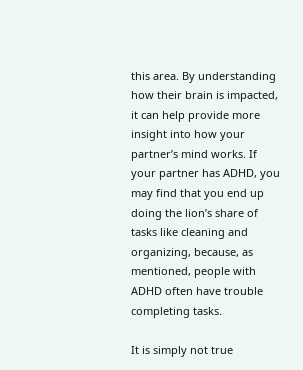this area. By understanding how their brain is impacted, it can help provide more insight into how your partner’s mind works. If your partner has ADHD, you may find that you end up doing the lion’s share of tasks like cleaning and organizing, because, as mentioned, people with ADHD often have trouble completing tasks.

It is simply not true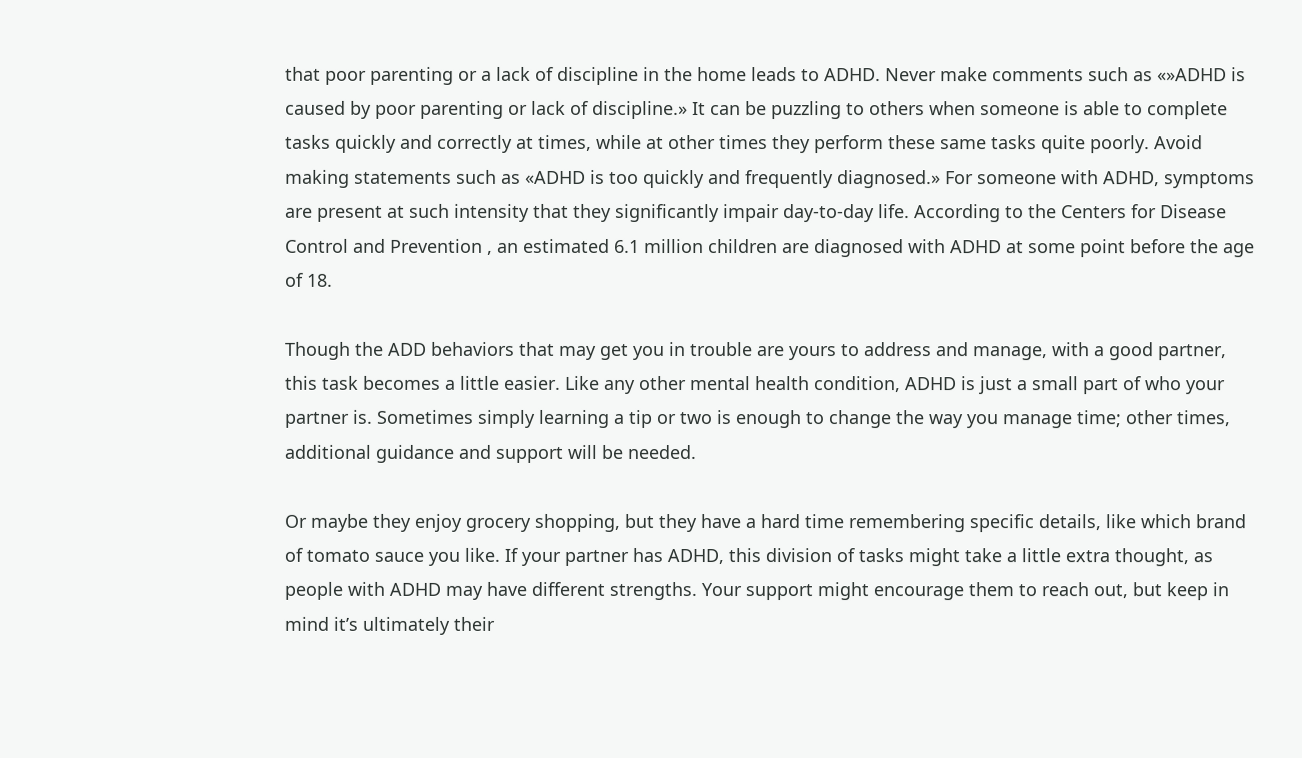that poor parenting or a lack of discipline in the home leads to ADHD. Never make comments such as «»ADHD is caused by poor parenting or lack of discipline.» It can be puzzling to others when someone is able to complete tasks quickly and correctly at times, while at other times they perform these same tasks quite poorly. Avoid making statements such as «ADHD is too quickly and frequently diagnosed.» For someone with ADHD, symptoms are present at such intensity that they significantly impair day-to-day life. According to the Centers for Disease Control and Prevention , an estimated 6.1 million children are diagnosed with ADHD at some point before the age of 18.

Though the ADD behaviors that may get you in trouble are yours to address and manage, with a good partner, this task becomes a little easier. Like any other mental health condition, ADHD is just a small part of who your partner is. Sometimes simply learning a tip or two is enough to change the way you manage time; other times, additional guidance and support will be needed.

Or maybe they enjoy grocery shopping, but they have a hard time remembering specific details, like which brand of tomato sauce you like. If your partner has ADHD, this division of tasks might take a little extra thought, as people with ADHD may have different strengths. Your support might encourage them to reach out, but keep in mind it’s ultimately their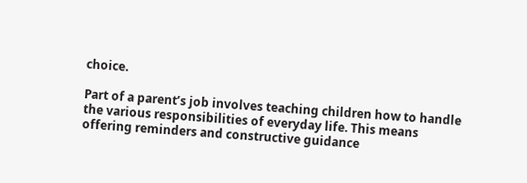choice.

Part of a parent’s job involves teaching children how to handle the various responsibilities of everyday life. This means offering reminders and constructive guidance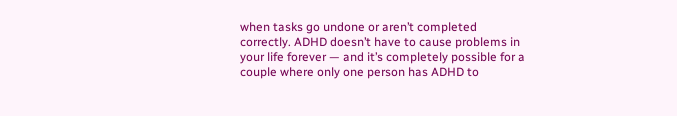when tasks go undone or aren’t completed correctly. ADHD doesn’t have to cause problems in your life forever — and it’s completely possible for a couple where only one person has ADHD to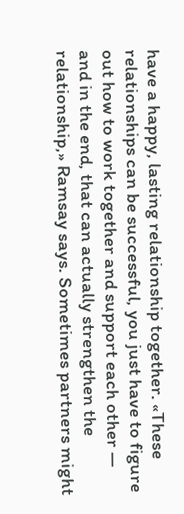have a happy, lasting relationship together. «These relationships can be successful, you just have to figure out how to work together and support each other — and in the end, that can actually strengthen the relationship,» Ramsay says. Sometimes partners might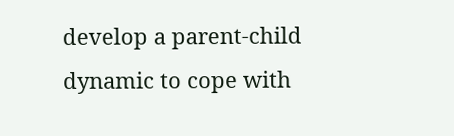develop a parent-child dynamic to cope with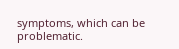symptoms, which can be problematic.